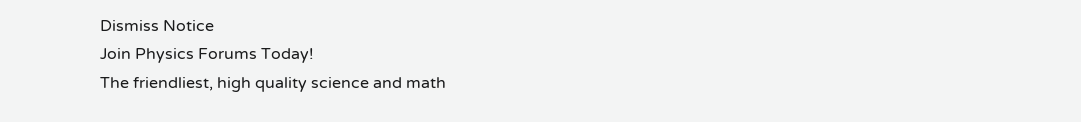Dismiss Notice
Join Physics Forums Today!
The friendliest, high quality science and math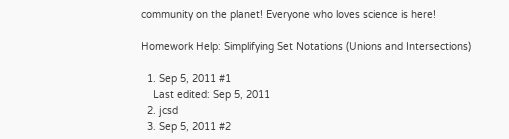community on the planet! Everyone who loves science is here!

Homework Help: Simplifying Set Notations (Unions and Intersections)

  1. Sep 5, 2011 #1
    Last edited: Sep 5, 2011
  2. jcsd
  3. Sep 5, 2011 #2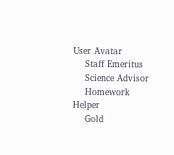User Avatar
    Staff Emeritus
    Science Advisor
    Homework Helper
    Gold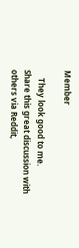Member

    They look good to me.
Share this great discussion with others via Reddit,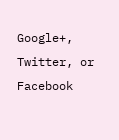Google+, Twitter, or Facebook